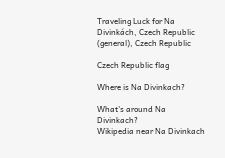Traveling Luck for Na Divinkách, Czech Republic (general), Czech Republic

Czech Republic flag

Where is Na Divinkach?

What's around Na Divinkach?
Wikipedia near Na Divinkach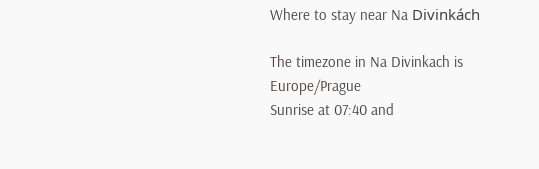Where to stay near Na Divinkách

The timezone in Na Divinkach is Europe/Prague
Sunrise at 07:40 and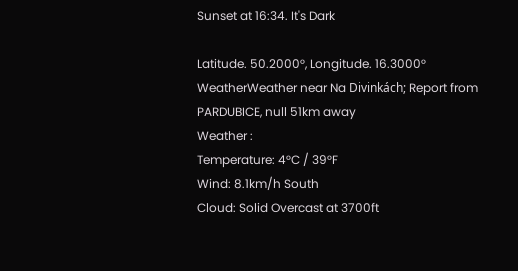Sunset at 16:34. It's Dark

Latitude. 50.2000°, Longitude. 16.3000°
WeatherWeather near Na Divinkách; Report from PARDUBICE, null 51km away
Weather :
Temperature: 4°C / 39°F
Wind: 8.1km/h South
Cloud: Solid Overcast at 3700ft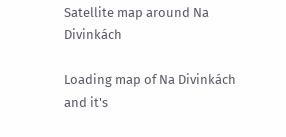Satellite map around Na Divinkách

Loading map of Na Divinkách and it's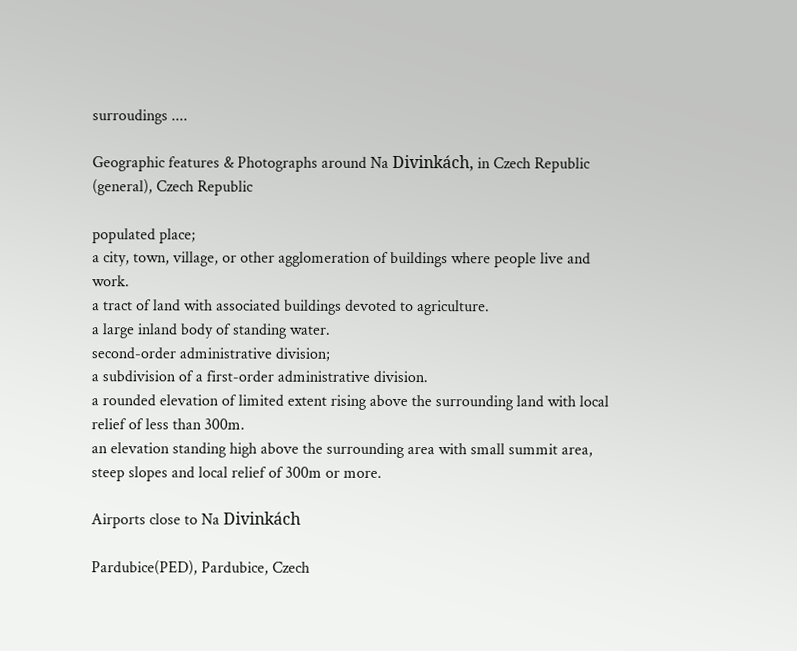surroudings ....

Geographic features & Photographs around Na Divinkách, in Czech Republic (general), Czech Republic

populated place;
a city, town, village, or other agglomeration of buildings where people live and work.
a tract of land with associated buildings devoted to agriculture.
a large inland body of standing water.
second-order administrative division;
a subdivision of a first-order administrative division.
a rounded elevation of limited extent rising above the surrounding land with local relief of less than 300m.
an elevation standing high above the surrounding area with small summit area, steep slopes and local relief of 300m or more.

Airports close to Na Divinkách

Pardubice(PED), Pardubice, Czech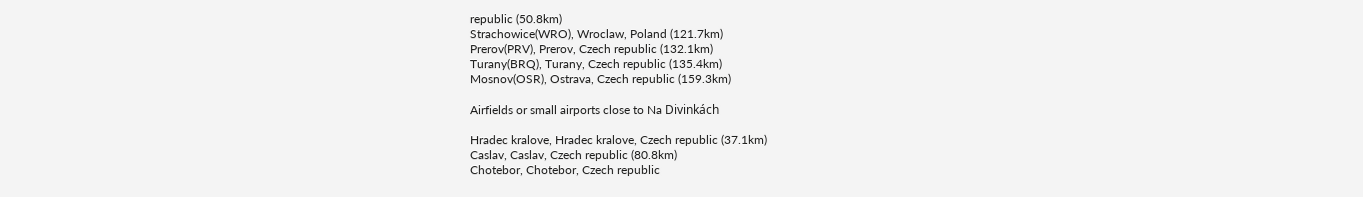republic (50.8km)
Strachowice(WRO), Wroclaw, Poland (121.7km)
Prerov(PRV), Prerov, Czech republic (132.1km)
Turany(BRQ), Turany, Czech republic (135.4km)
Mosnov(OSR), Ostrava, Czech republic (159.3km)

Airfields or small airports close to Na Divinkách

Hradec kralove, Hradec kralove, Czech republic (37.1km)
Caslav, Caslav, Czech republic (80.8km)
Chotebor, Chotebor, Czech republic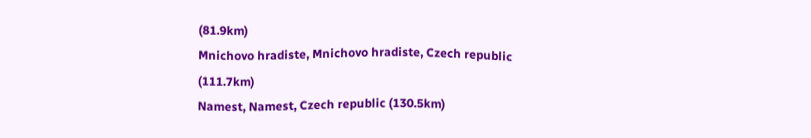(81.9km)
Mnichovo hradiste, Mnichovo hradiste, Czech republic (111.7km)
Namest, Namest, Czech republic (130.5km)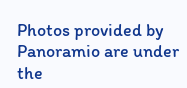Photos provided by Panoramio are under the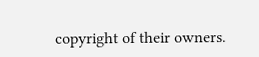copyright of their owners.